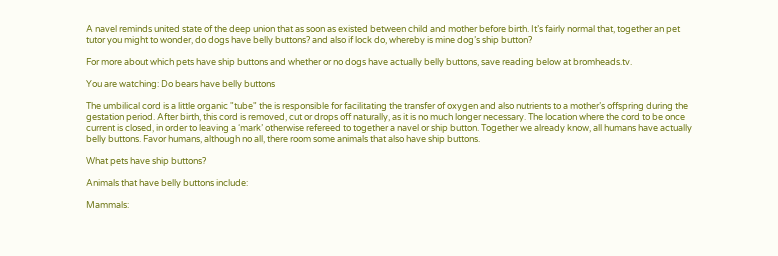A navel reminds united state of the deep union that as soon as existed between child and mother before birth. It’s fairly normal that, together an pet tutor you might to wonder, do dogs have belly buttons? and also if lock do, whereby is mine dog’s ship button?

For more about which pets have ship buttons and whether or no dogs have actually belly buttons, save reading below at bromheads.tv.

You are watching: Do bears have belly buttons

The umbilical cord is a little organic "tube" the is responsible for facilitating the transfer of oxygen and also nutrients to a mother’s offspring during the gestation period. After birth, this cord is removed, cut or drops off naturally, as it is no much longer necessary. The location where the cord to be once current is closed, in order to leaving a ‘mark’ otherwise refereed to together a navel or ship button. Together we already know, all humans have actually belly buttons. Favor humans, although no all, there room some animals that also have ship buttons.

What pets have ship buttons?

Animals that have belly buttons include:

Mammals: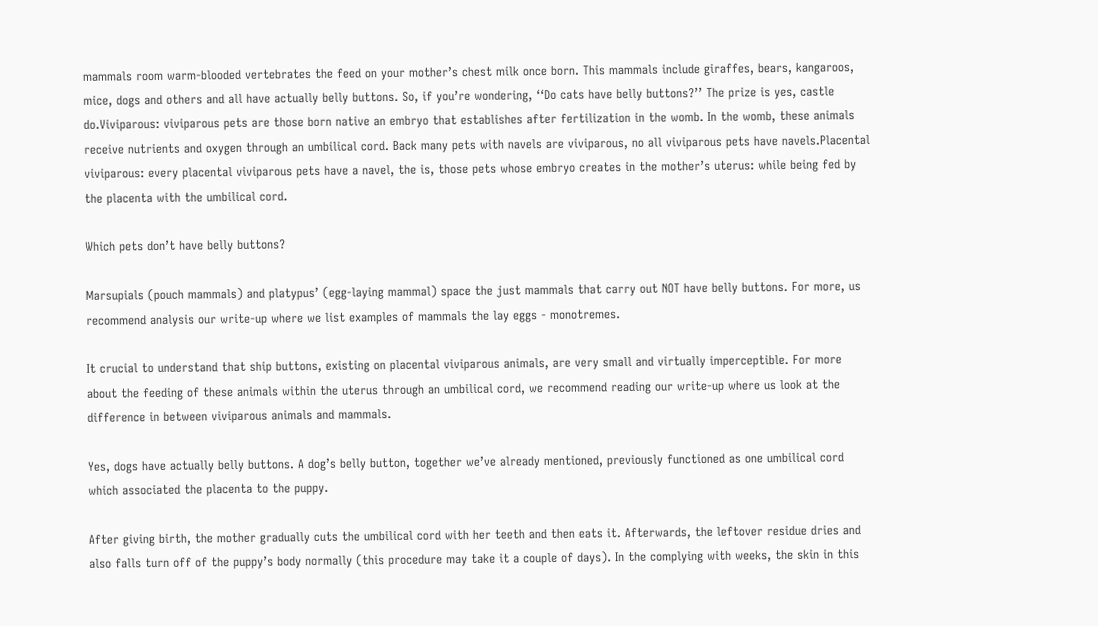mammals room warm-blooded vertebrates the feed on your mother’s chest milk once born. This mammals include giraffes, bears, kangaroos, mice, dogs and others and all have actually belly buttons. So, if you’re wondering, ‘‘Do cats have belly buttons?’’ The prize is yes, castle do.Viviparous: viviparous pets are those born native an embryo that establishes after fertilization in the womb. In the womb, these animals receive nutrients and oxygen through an umbilical cord. Back many pets with navels are viviparous, no all viviparous pets have navels.Placental viviparous: every placental viviparous pets have a navel, the is, those pets whose embryo creates in the mother’s uterus: while being fed by the placenta with the umbilical cord.

Which pets don’t have belly buttons?

Marsupials (pouch mammals) and platypus’ (egg-laying mammal) space the just mammals that carry out NOT have belly buttons. For more, us recommend analysis our write-up where we list examples of mammals the lay eggs - monotremes.

It crucial to understand that ship buttons, existing on placental viviparous animals, are very small and virtually imperceptible. For more about the feeding of these animals within the uterus through an umbilical cord, we recommend reading our write-up where us look at the difference in between viviparous animals and mammals.

Yes, dogs have actually belly buttons. A dog’s belly button, together we’ve already mentioned, previously functioned as one umbilical cord which associated the placenta to the puppy.

After giving birth, the mother gradually cuts the umbilical cord with her teeth and then eats it. Afterwards, the leftover residue dries and also falls turn off of the puppy’s body normally (this procedure may take it a couple of days). In the complying with weeks, the skin in this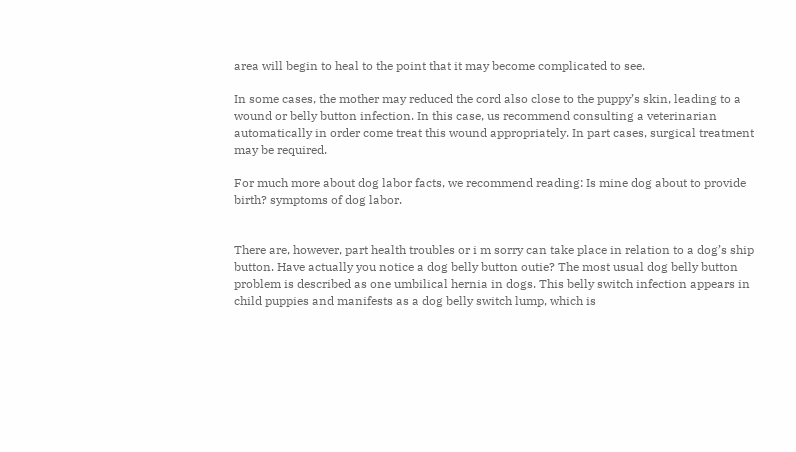area will begin to heal to the point that it may become complicated to see.

In some cases, the mother may reduced the cord also close to the puppy’s skin, leading to a wound or belly button infection. In this case, us recommend consulting a veterinarian automatically in order come treat this wound appropriately. In part cases, surgical treatment may be required.

For much more about dog labor facts, we recommend reading: Is mine dog about to provide birth? symptoms of dog labor.


There are, however, part health troubles or i m sorry can take place in relation to a dog’s ship button. Have actually you notice a dog belly button outie? The most usual dog belly button problem is described as one umbilical hernia in dogs. This belly switch infection appears in child puppies and manifests as a dog belly switch lump, which is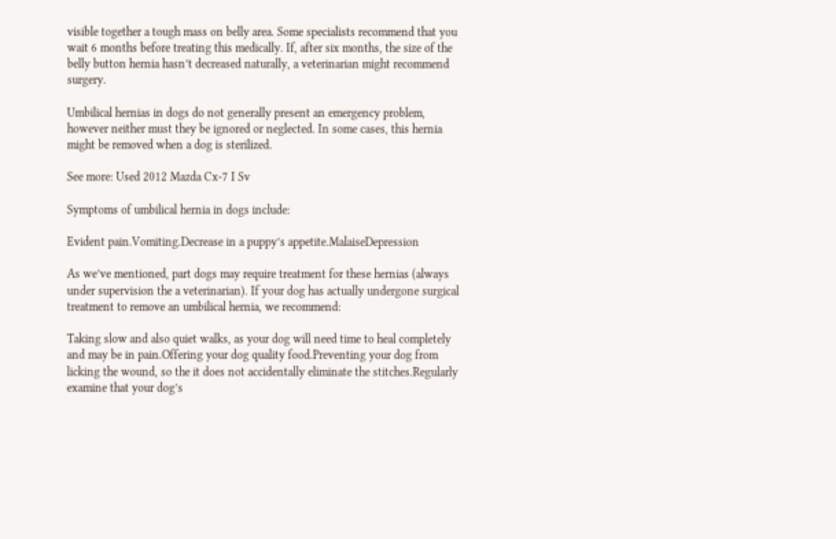visible together a tough mass on belly area. Some specialists recommend that you wait 6 months before treating this medically. If, after six months, the size of the belly button hernia hasn’t decreased naturally, a veterinarian might recommend surgery.

Umbilical hernias in dogs do not generally present an emergency problem, however neither must they be ignored or neglected. In some cases, this hernia might be removed when a dog is sterilized.

See more: Used 2012 Mazda Cx-7 I Sv

Symptoms of umbilical hernia in dogs include:

Evident pain.Vomiting.Decrease in a puppy’s appetite.MalaiseDepression

As we’ve mentioned, part dogs may require treatment for these hernias (always under supervision the a veterinarian). If your dog has actually undergone surgical treatment to remove an umbilical hernia, we recommend:

Taking slow and also quiet walks, as your dog will need time to heal completely and may be in pain.Offering your dog quality food.Preventing your dog from licking the wound, so the it does not accidentally eliminate the stitches.Regularly examine that your dog’s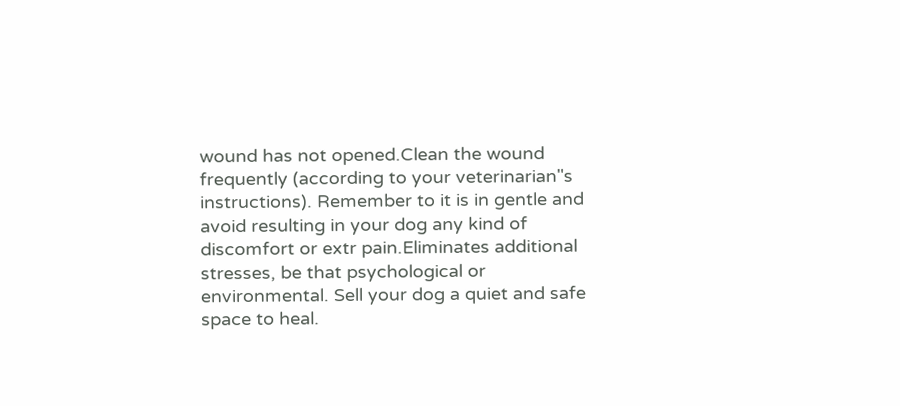wound has not opened.Clean the wound frequently (according to your veterinarian"s instructions). Remember to it is in gentle and avoid resulting in your dog any kind of discomfort or extr pain.Eliminates additional stresses, be that psychological or environmental. Sell your dog a quiet and safe space to heal.